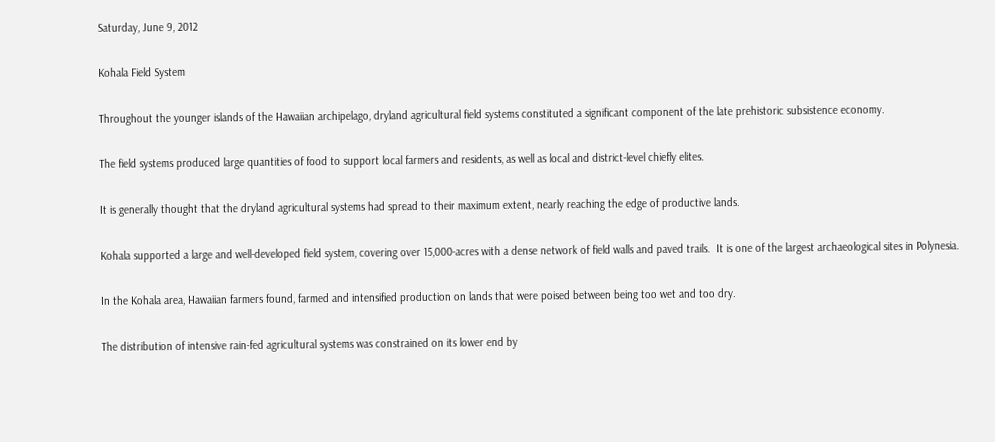Saturday, June 9, 2012

Kohala Field System

Throughout the younger islands of the Hawaiian archipelago, dryland agricultural field systems constituted a significant component of the late prehistoric subsistence economy.

The field systems produced large quantities of food to support local farmers and residents, as well as local and district-level chiefly elites.

It is generally thought that the dryland agricultural systems had spread to their maximum extent, nearly reaching the edge of productive lands.

Kohala supported a large and well-developed field system, covering over 15,000-acres with a dense network of field walls and paved trails.  It is one of the largest archaeological sites in Polynesia.

In the Kohala area, Hawaiian farmers found, farmed and intensified production on lands that were poised between being too wet and too dry.

The distribution of intensive rain-fed agricultural systems was constrained on its lower end by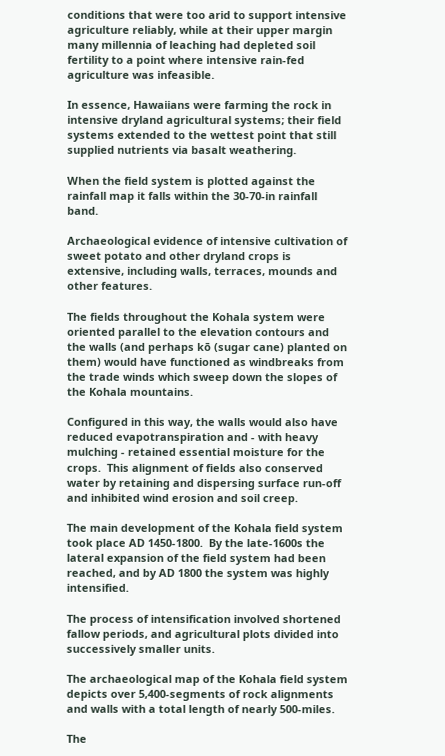conditions that were too arid to support intensive agriculture reliably, while at their upper margin many millennia of leaching had depleted soil fertility to a point where intensive rain-fed agriculture was infeasible.

In essence, Hawaiians were farming the rock in intensive dryland agricultural systems; their field systems extended to the wettest point that still supplied nutrients via basalt weathering.

When the field system is plotted against the rainfall map it falls within the 30-70-in rainfall band.

Archaeological evidence of intensive cultivation of sweet potato and other dryland crops is extensive, including walls, terraces, mounds and other features.

The fields throughout the Kohala system were oriented parallel to the elevation contours and the walls (and perhaps kō (sugar cane) planted on them) would have functioned as windbreaks from the trade winds which sweep down the slopes of the Kohala mountains.

Configured in this way, the walls would also have reduced evapotranspiration and - with heavy mulching - retained essential moisture for the crops.  This alignment of fields also conserved water by retaining and dispersing surface run-off and inhibited wind erosion and soil creep.

The main development of the Kohala field system took place AD 1450-1800.  By the late-1600s the lateral expansion of the field system had been reached, and by AD 1800 the system was highly intensified.

The process of intensification involved shortened fallow periods, and agricultural plots divided into successively smaller units.

The archaeological map of the Kohala field system depicts over 5,400-segments of rock alignments and walls with a total length of nearly 500-miles.

The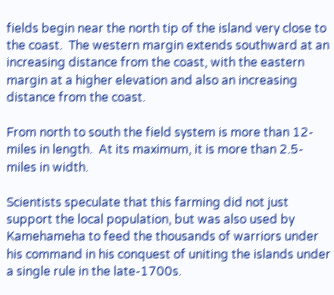fields begin near the north tip of the island very close to the coast.  The western margin extends southward at an increasing distance from the coast, with the eastern margin at a higher elevation and also an increasing distance from the coast.

From north to south the field system is more than 12-miles in length.  At its maximum, it is more than 2.5-miles in width.

Scientists speculate that this farming did not just support the local population, but was also used by Kamehameha to feed the thousands of warriors under his command in his conquest of uniting the islands under a single rule in the late-1700s.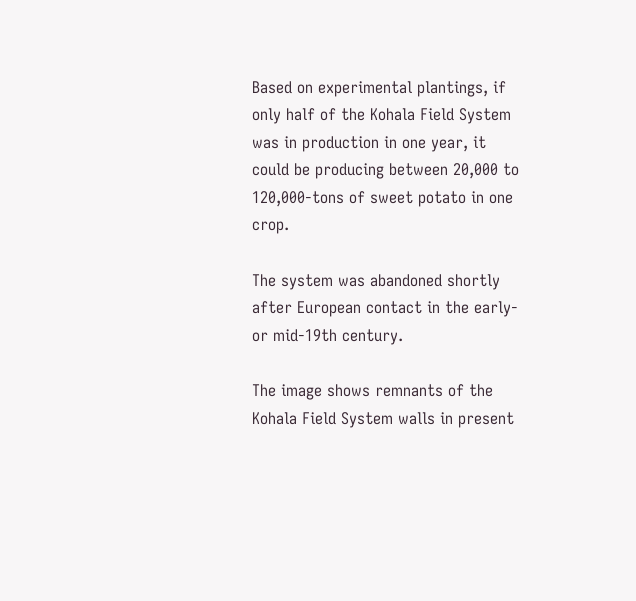Based on experimental plantings, if only half of the Kohala Field System was in production in one year, it could be producing between 20,000 to 120,000-tons of sweet potato in one crop.

The system was abandoned shortly after European contact in the early- or mid-19th century.

The image shows remnants of the Kohala Field System walls in present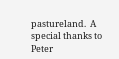pastureland.  A special thanks to Peter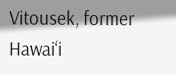Vitousek, former Hawai‘i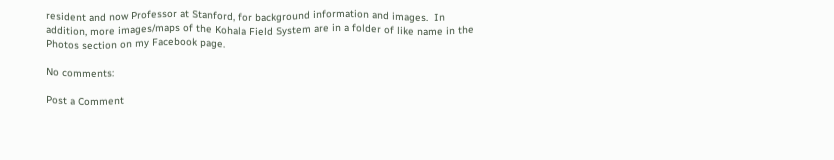resident and now Professor at Stanford, for background information and images.  In addition, more images/maps of the Kohala Field System are in a folder of like name in the Photos section on my Facebook page.

No comments:

Post a Comment